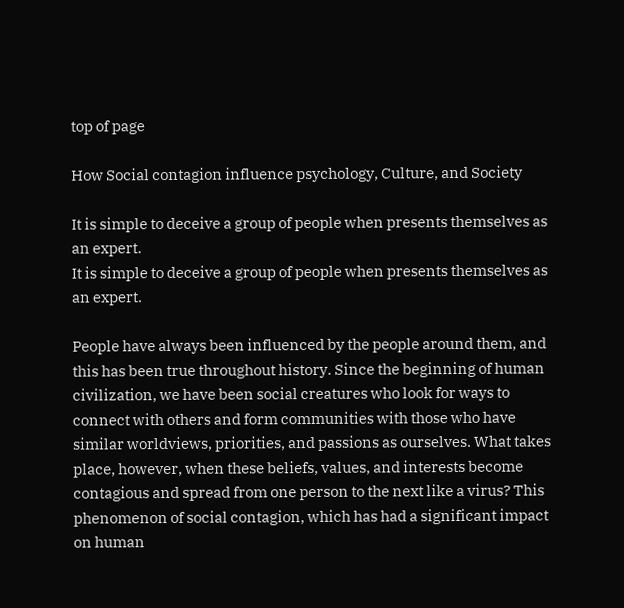top of page

How Social contagion influence psychology, Culture, and Society

It is simple to deceive a group of people when presents themselves as an expert.
It is simple to deceive a group of people when presents themselves as an expert.

People have always been influenced by the people around them, and this has been true throughout history. Since the beginning of human civilization, we have been social creatures who look for ways to connect with others and form communities with those who have similar worldviews, priorities, and passions as ourselves. What takes place, however, when these beliefs, values, and interests become contagious and spread from one person to the next like a virus? This phenomenon of social contagion, which has had a significant impact on human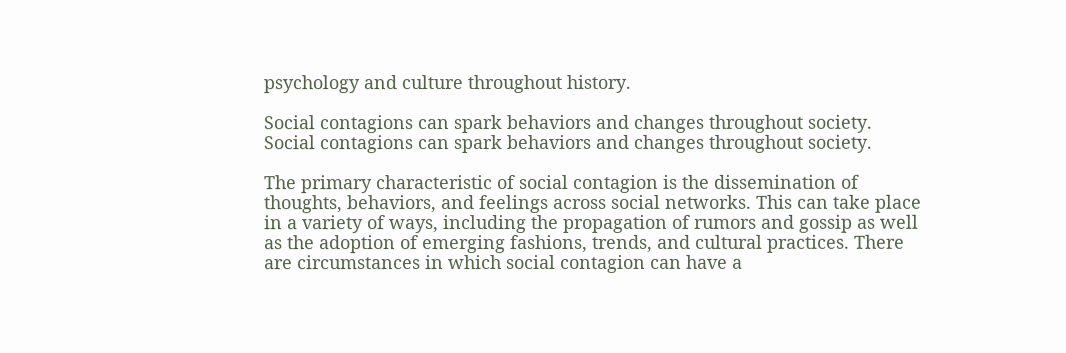psychology and culture throughout history.

Social contagions can spark behaviors and changes throughout society.
Social contagions can spark behaviors and changes throughout society.

The primary characteristic of social contagion is the dissemination of thoughts, behaviors, and feelings across social networks. This can take place in a variety of ways, including the propagation of rumors and gossip as well as the adoption of emerging fashions, trends, and cultural practices. There are circumstances in which social contagion can have a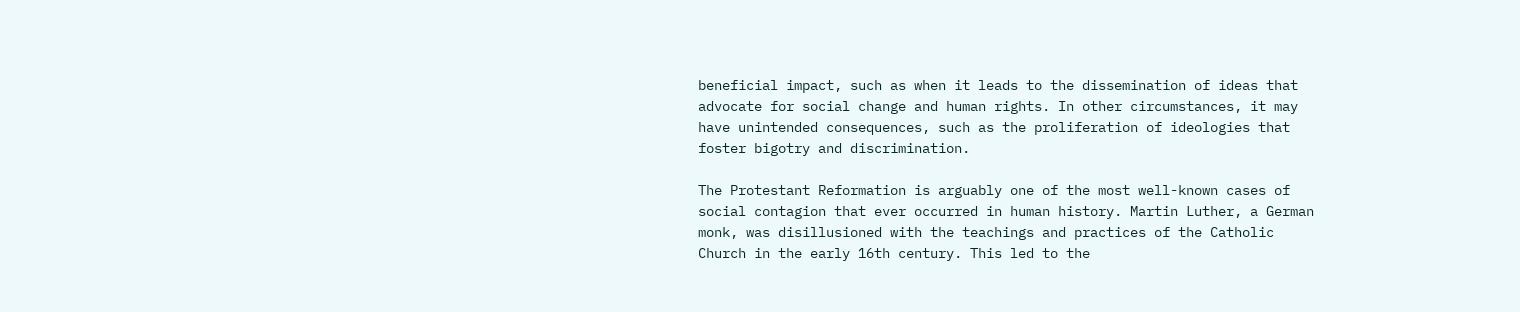beneficial impact, such as when it leads to the dissemination of ideas that advocate for social change and human rights. In other circumstances, it may have unintended consequences, such as the proliferation of ideologies that foster bigotry and discrimination.

The Protestant Reformation is arguably one of the most well-known cases of social contagion that ever occurred in human history. Martin Luther, a German monk, was disillusioned with the teachings and practices of the Catholic Church in the early 16th century. This led to the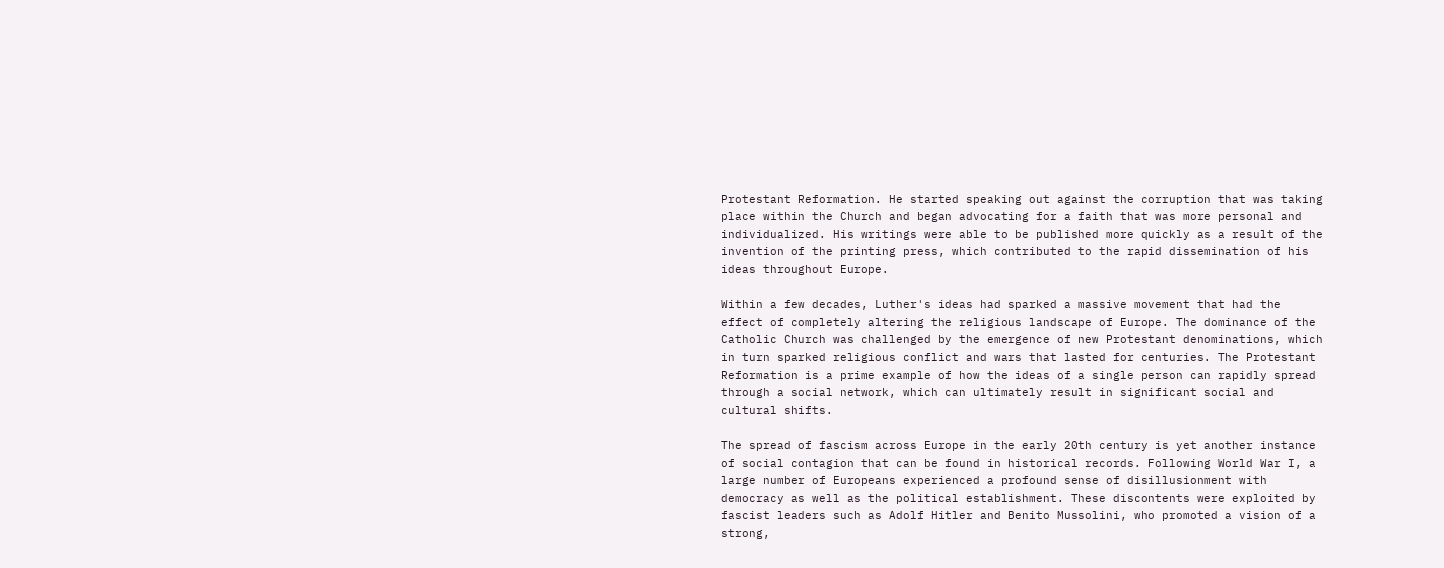Protestant Reformation. He started speaking out against the corruption that was taking place within the Church and began advocating for a faith that was more personal and individualized. His writings were able to be published more quickly as a result of the invention of the printing press, which contributed to the rapid dissemination of his ideas throughout Europe.

Within a few decades, Luther's ideas had sparked a massive movement that had the effect of completely altering the religious landscape of Europe. The dominance of the Catholic Church was challenged by the emergence of new Protestant denominations, which in turn sparked religious conflict and wars that lasted for centuries. The Protestant Reformation is a prime example of how the ideas of a single person can rapidly spread through a social network, which can ultimately result in significant social and cultural shifts.

The spread of fascism across Europe in the early 20th century is yet another instance of social contagion that can be found in historical records. Following World War I, a large number of Europeans experienced a profound sense of disillusionment with democracy as well as the political establishment. These discontents were exploited by fascist leaders such as Adolf Hitler and Benito Mussolini, who promoted a vision of a strong,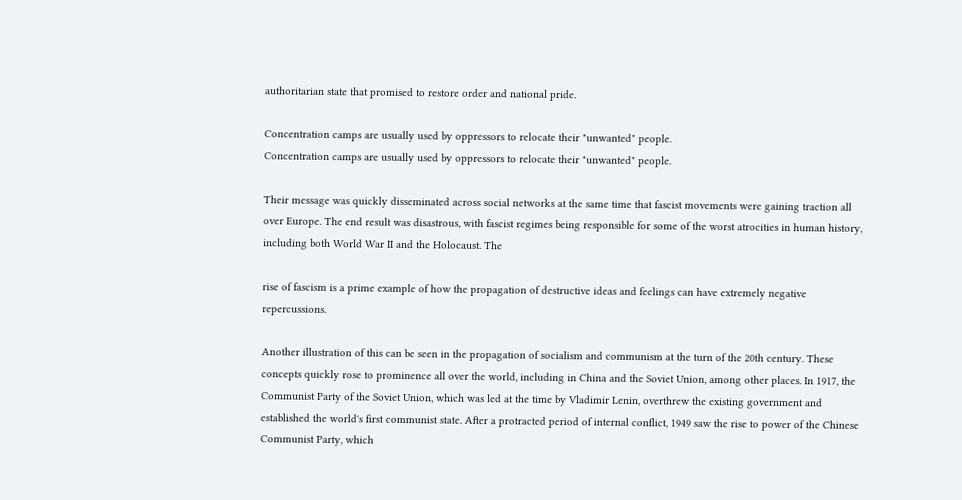authoritarian state that promised to restore order and national pride.

Concentration camps are usually used by oppressors to relocate their "unwanted" people.
Concentration camps are usually used by oppressors to relocate their "unwanted" people.

Their message was quickly disseminated across social networks at the same time that fascist movements were gaining traction all over Europe. The end result was disastrous, with fascist regimes being responsible for some of the worst atrocities in human history, including both World War II and the Holocaust. The

rise of fascism is a prime example of how the propagation of destructive ideas and feelings can have extremely negative repercussions.

Another illustration of this can be seen in the propagation of socialism and communism at the turn of the 20th century. These concepts quickly rose to prominence all over the world, including in China and the Soviet Union, among other places. In 1917, the Communist Party of the Soviet Union, which was led at the time by Vladimir Lenin, overthrew the existing government and established the world's first communist state. After a protracted period of internal conflict, 1949 saw the rise to power of the Chinese Communist Party, which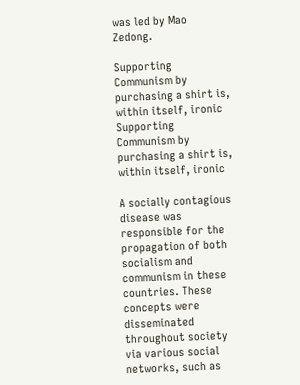was led by Mao Zedong.

Supporting Communism by purchasing a shirt is, within itself, ironic
Supporting Communism by purchasing a shirt is, within itself, ironic

A socially contagious disease was responsible for the propagation of both socialism and communism in these countries. These concepts were disseminated throughout society via various social networks, such as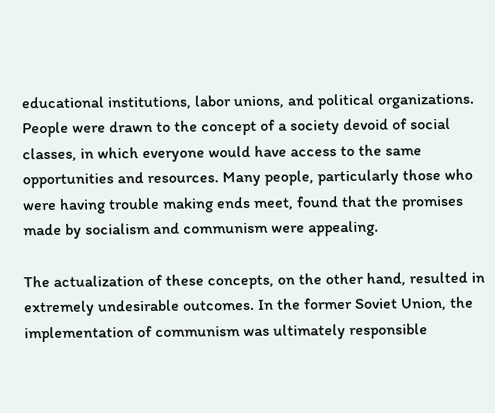educational institutions, labor unions, and political organizations. People were drawn to the concept of a society devoid of social classes, in which everyone would have access to the same opportunities and resources. Many people, particularly those who were having trouble making ends meet, found that the promises made by socialism and communism were appealing.

The actualization of these concepts, on the other hand, resulted in extremely undesirable outcomes. In the former Soviet Union, the implementation of communism was ultimately responsible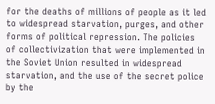for the deaths of millions of people as it led to widespread starvation, purges, and other forms of political repression. The policies of collectivization that were implemented in the Soviet Union resulted in widespread starvation, and the use of the secret police by the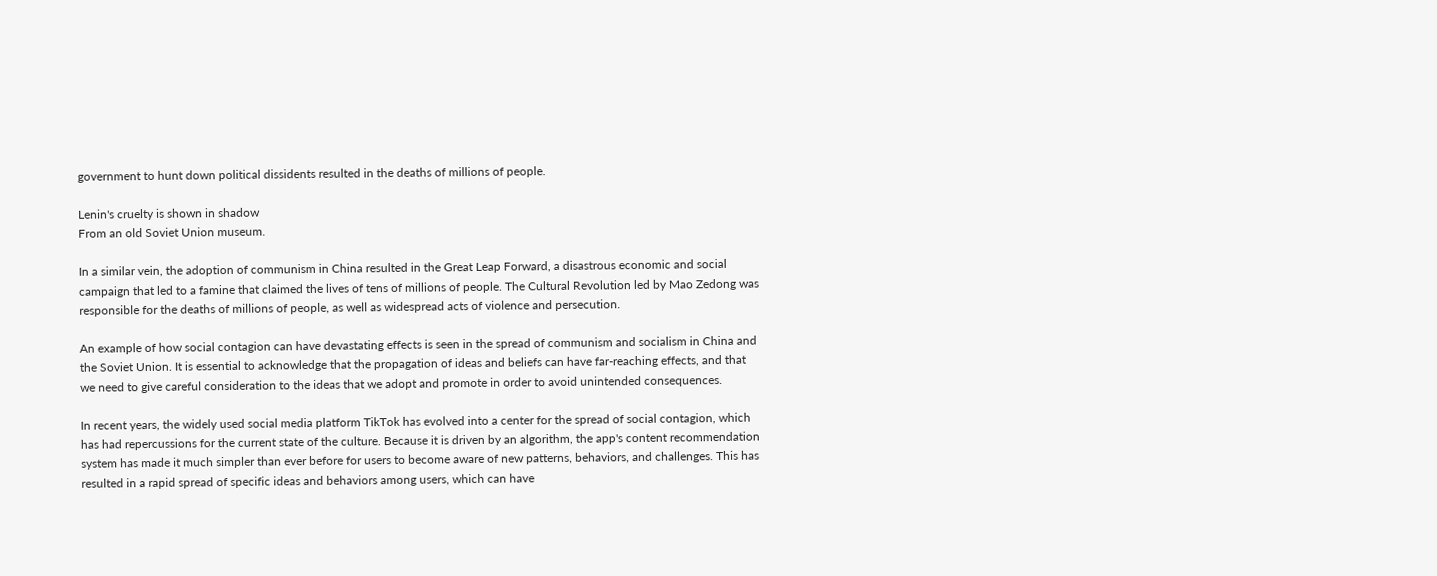government to hunt down political dissidents resulted in the deaths of millions of people.

Lenin's cruelty is shown in shadow
From an old Soviet Union museum.

In a similar vein, the adoption of communism in China resulted in the Great Leap Forward, a disastrous economic and social campaign that led to a famine that claimed the lives of tens of millions of people. The Cultural Revolution led by Mao Zedong was responsible for the deaths of millions of people, as well as widespread acts of violence and persecution.

An example of how social contagion can have devastating effects is seen in the spread of communism and socialism in China and the Soviet Union. It is essential to acknowledge that the propagation of ideas and beliefs can have far-reaching effects, and that we need to give careful consideration to the ideas that we adopt and promote in order to avoid unintended consequences.

In recent years, the widely used social media platform TikTok has evolved into a center for the spread of social contagion, which has had repercussions for the current state of the culture. Because it is driven by an algorithm, the app's content recommendation system has made it much simpler than ever before for users to become aware of new patterns, behaviors, and challenges. This has resulted in a rapid spread of specific ideas and behaviors among users, which can have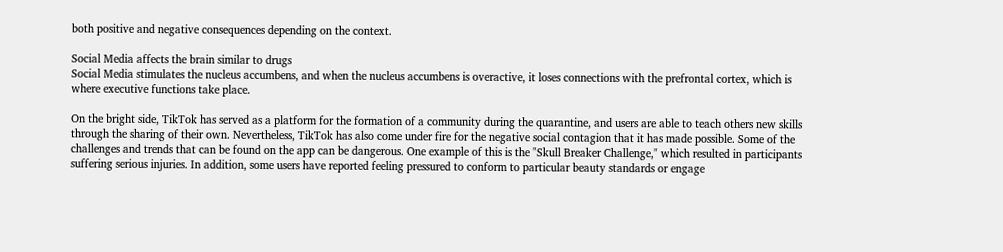both positive and negative consequences depending on the context.

Social Media affects the brain similar to drugs
Social Media stimulates the nucleus accumbens, and when the nucleus accumbens is overactive, it loses connections with the prefrontal cortex, which is where executive functions take place.

On the bright side, TikTok has served as a platform for the formation of a community during the quarantine, and users are able to teach others new skills through the sharing of their own. Nevertheless, TikTok has also come under fire for the negative social contagion that it has made possible. Some of the challenges and trends that can be found on the app can be dangerous. One example of this is the "Skull Breaker Challenge," which resulted in participants suffering serious injuries. In addition, some users have reported feeling pressured to conform to particular beauty standards or engage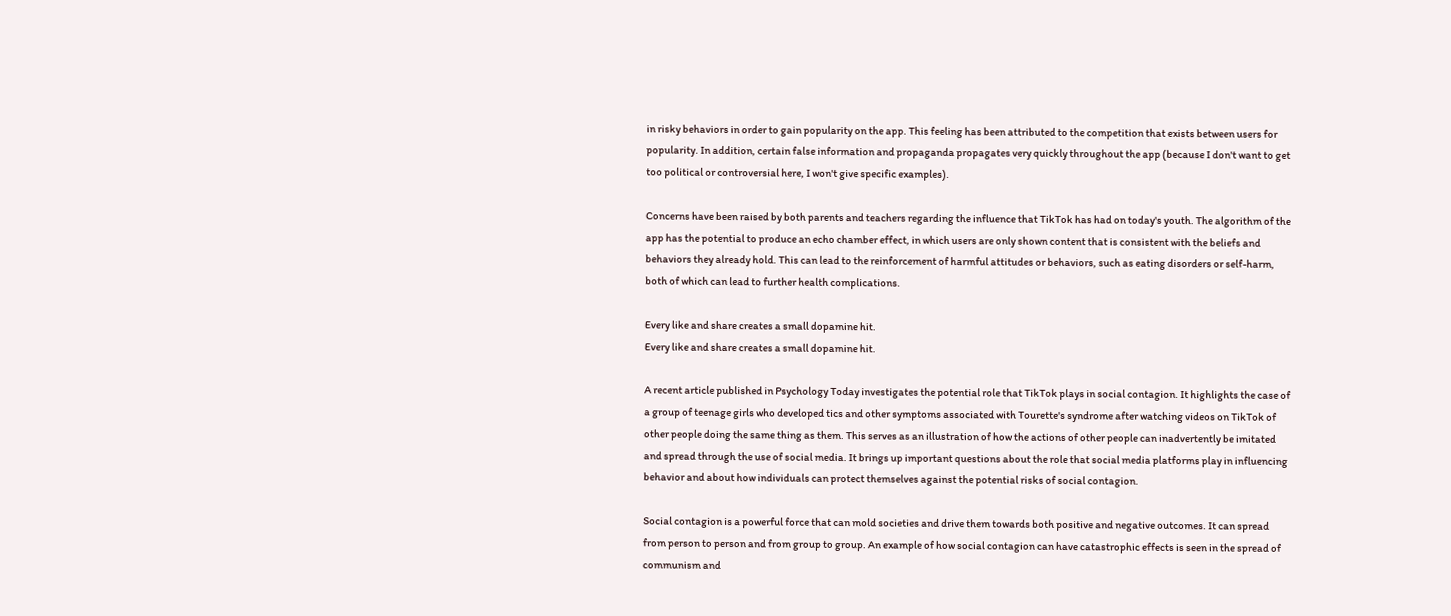in risky behaviors in order to gain popularity on the app. This feeling has been attributed to the competition that exists between users for popularity. In addition, certain false information and propaganda propagates very quickly throughout the app (because I don't want to get too political or controversial here, I won't give specific examples).

Concerns have been raised by both parents and teachers regarding the influence that TikTok has had on today's youth. The algorithm of the app has the potential to produce an echo chamber effect, in which users are only shown content that is consistent with the beliefs and behaviors they already hold. This can lead to the reinforcement of harmful attitudes or behaviors, such as eating disorders or self-harm, both of which can lead to further health complications.

Every like and share creates a small dopamine hit.
Every like and share creates a small dopamine hit.

A recent article published in Psychology Today investigates the potential role that TikTok plays in social contagion. It highlights the case of a group of teenage girls who developed tics and other symptoms associated with Tourette's syndrome after watching videos on TikTok of other people doing the same thing as them. This serves as an illustration of how the actions of other people can inadvertently be imitated and spread through the use of social media. It brings up important questions about the role that social media platforms play in influencing behavior and about how individuals can protect themselves against the potential risks of social contagion.

Social contagion is a powerful force that can mold societies and drive them towards both positive and negative outcomes. It can spread from person to person and from group to group. An example of how social contagion can have catastrophic effects is seen in the spread of communism and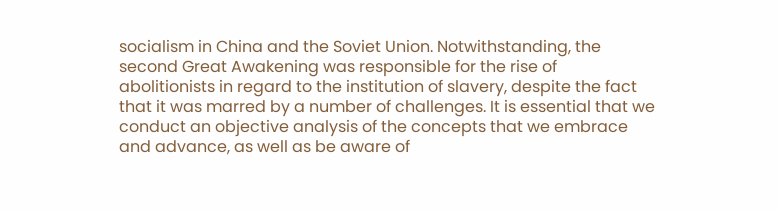socialism in China and the Soviet Union. Notwithstanding, the second Great Awakening was responsible for the rise of abolitionists in regard to the institution of slavery, despite the fact that it was marred by a number of challenges. It is essential that we conduct an objective analysis of the concepts that we embrace and advance, as well as be aware of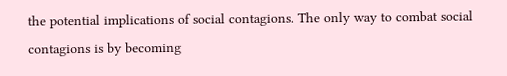the potential implications of social contagions. The only way to combat social contagions is by becoming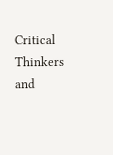Critical Thinkers and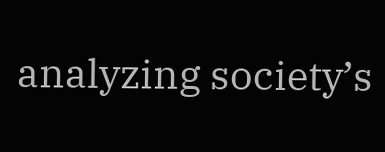analyzing society’s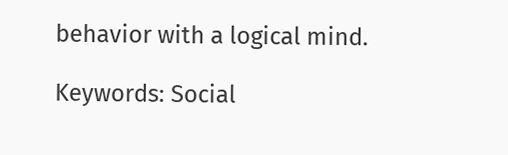behavior with a logical mind.

Keywords: Social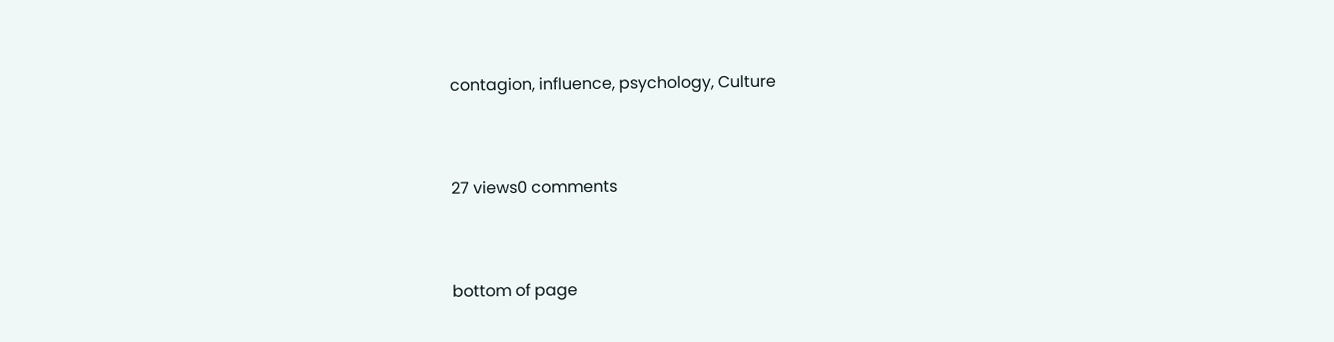contagion, influence, psychology, Culture


27 views0 comments


bottom of page